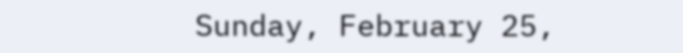Sunday, February 25,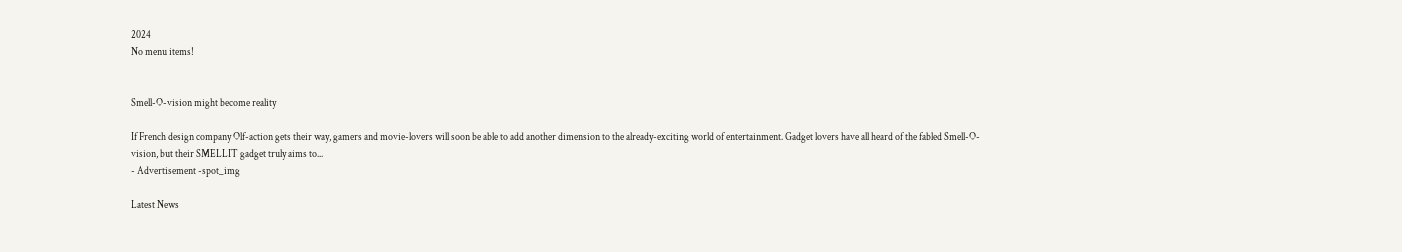2024
No menu items!


Smell-O-vision might become reality

If French design company Olf-action gets their way, gamers and movie-lovers will soon be able to add another dimension to the already-exciting world of entertainment. Gadget lovers have all heard of the fabled Smell-O-vision, but their SMELLIT gadget truly aims to...
- Advertisement -spot_img

Latest News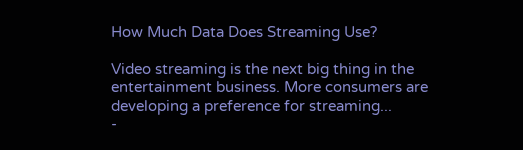How Much Data Does Streaming Use?

Video streaming is the next big thing in the entertainment business. More consumers are developing a preference for streaming...
-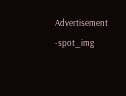Advertisement -spot_img